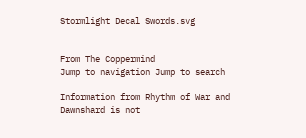Stormlight Decal Swords.svg


From The Coppermind
Jump to navigation Jump to search

Information from Rhythm of War and Dawnshard is not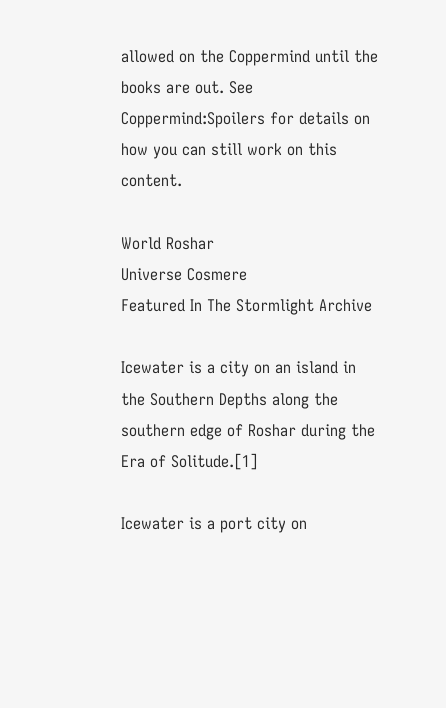allowed on the Coppermind until the books are out. See Coppermind:Spoilers for details on how you can still work on this content.

World Roshar
Universe Cosmere
Featured In The Stormlight Archive

Icewater is a city on an island in the Southern Depths along the southern edge of Roshar during the Era of Solitude.[1]

Icewater is a port city on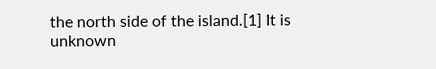the north side of the island.[1] It is unknown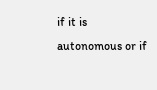if it is autonomous or if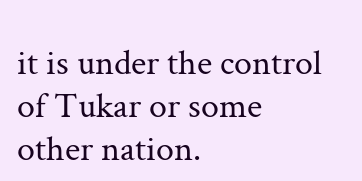it is under the control of Tukar or some other nation.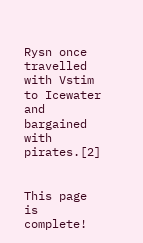Rysn once travelled with Vstim to Icewater and bargained with pirates.[2]


This page is complete!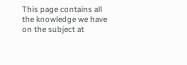This page contains all the knowledge we have on the subject at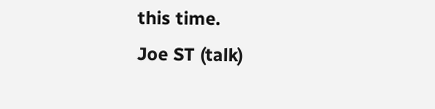this time.
Joe ST (talk)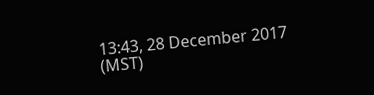13:43, 28 December 2017 (MST)